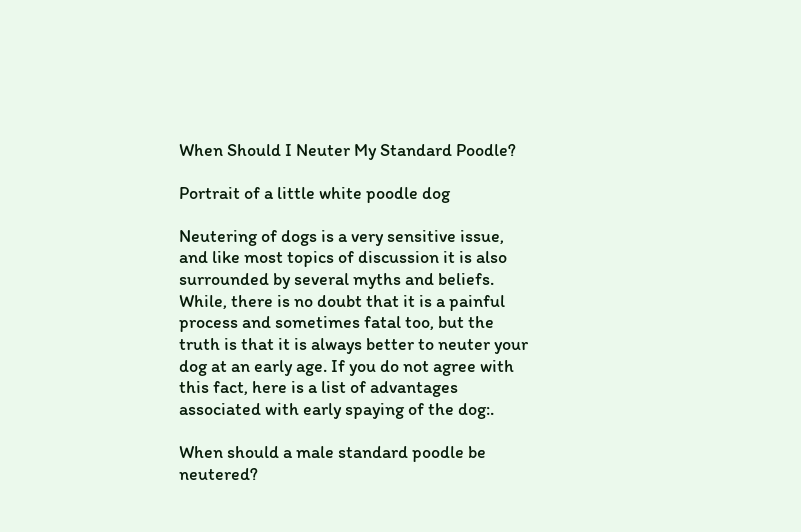When Should I Neuter My Standard Poodle?

Portrait of a little white poodle dog

Neutering of dogs is a very sensitive issue, and like most topics of discussion it is also surrounded by several myths and beliefs. While, there is no doubt that it is a painful process and sometimes fatal too, but the truth is that it is always better to neuter your dog at an early age. If you do not agree with this fact, here is a list of advantages associated with early spaying of the dog:.

When should a male standard poodle be neutered?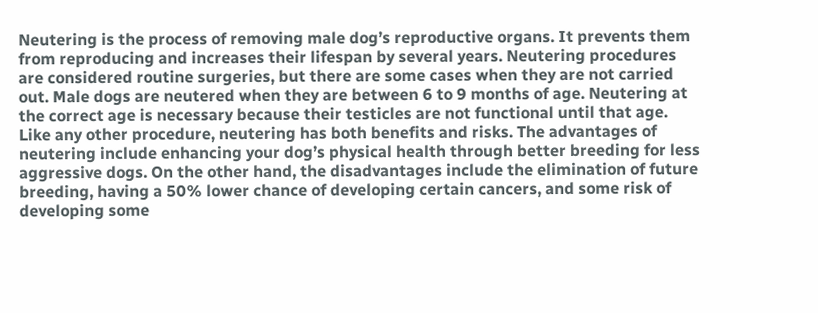Neutering is the process of removing male dog’s reproductive organs. It prevents them from reproducing and increases their lifespan by several years. Neutering procedures are considered routine surgeries, but there are some cases when they are not carried out. Male dogs are neutered when they are between 6 to 9 months of age. Neutering at the correct age is necessary because their testicles are not functional until that age. Like any other procedure, neutering has both benefits and risks. The advantages of neutering include enhancing your dog’s physical health through better breeding for less aggressive dogs. On the other hand, the disadvantages include the elimination of future breeding, having a 50% lower chance of developing certain cancers, and some risk of developing some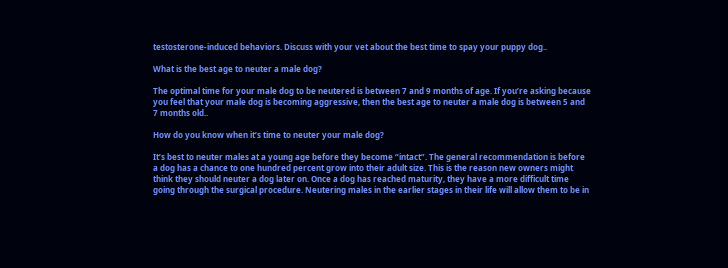testosterone-induced behaviors. Discuss with your vet about the best time to spay your puppy dog..

What is the best age to neuter a male dog?

The optimal time for your male dog to be neutered is between 7 and 9 months of age. If you’re asking because you feel that your male dog is becoming aggressive, then the best age to neuter a male dog is between 5 and 7 months old..

How do you know when it’s time to neuter your male dog?

It’s best to neuter males at a young age before they become “intact”. The general recommendation is before a dog has a chance to one hundred percent grow into their adult size. This is the reason new owners might think they should neuter a dog later on. Once a dog has reached maturity, they have a more difficult time going through the surgical procedure. Neutering males in the earlier stages in their life will allow them to be in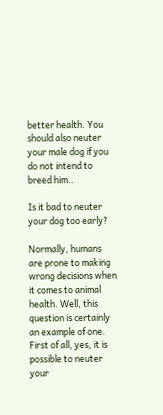better health. You should also neuter your male dog if you do not intend to breed him..

Is it bad to neuter your dog too early?

Normally, humans are prone to making wrong decisions when it comes to animal health. Well, this question is certainly an example of one. First of all, yes, it is possible to neuter your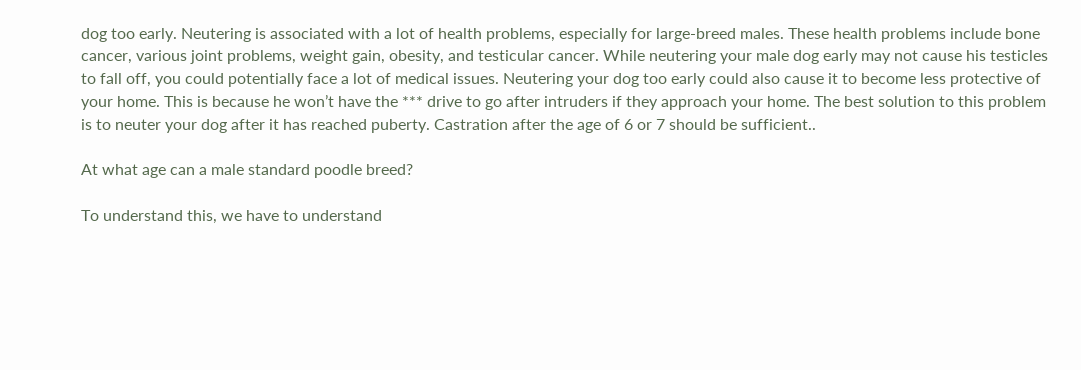dog too early. Neutering is associated with a lot of health problems, especially for large-breed males. These health problems include bone cancer, various joint problems, weight gain, obesity, and testicular cancer. While neutering your male dog early may not cause his testicles to fall off, you could potentially face a lot of medical issues. Neutering your dog too early could also cause it to become less protective of your home. This is because he won’t have the *** drive to go after intruders if they approach your home. The best solution to this problem is to neuter your dog after it has reached puberty. Castration after the age of 6 or 7 should be sufficient..

At what age can a male standard poodle breed?

To understand this, we have to understand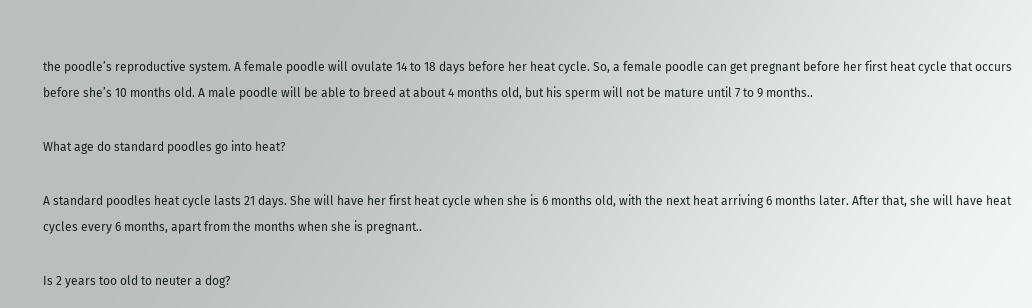the poodle’s reproductive system. A female poodle will ovulate 14 to 18 days before her heat cycle. So, a female poodle can get pregnant before her first heat cycle that occurs before she’s 10 months old. A male poodle will be able to breed at about 4 months old, but his sperm will not be mature until 7 to 9 months..

What age do standard poodles go into heat?

A standard poodles heat cycle lasts 21 days. She will have her first heat cycle when she is 6 months old, with the next heat arriving 6 months later. After that, she will have heat cycles every 6 months, apart from the months when she is pregnant..

Is 2 years too old to neuter a dog?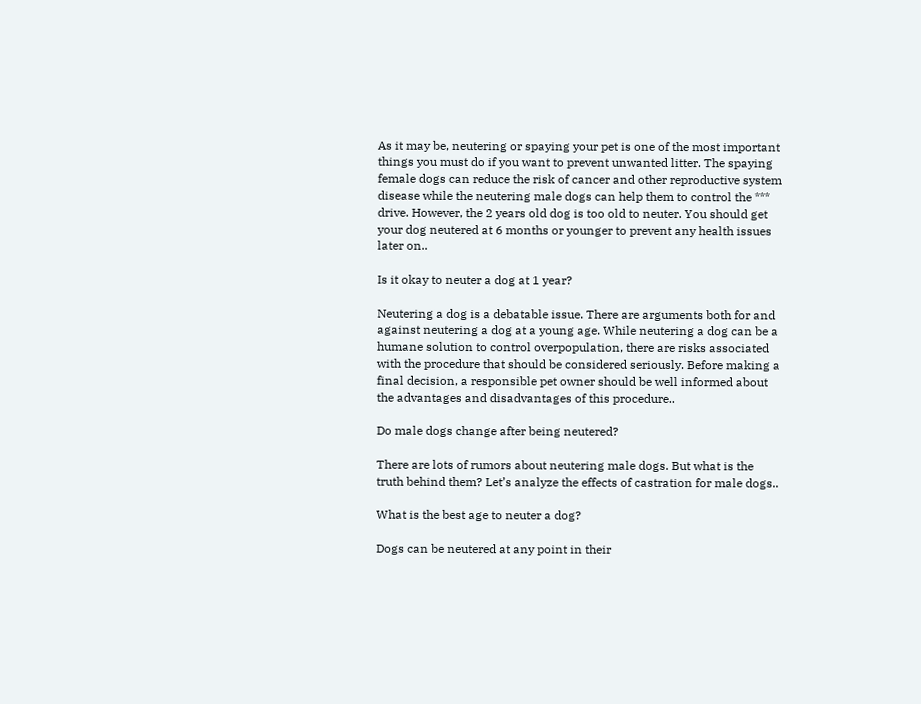As it may be, neutering or spaying your pet is one of the most important things you must do if you want to prevent unwanted litter. The spaying female dogs can reduce the risk of cancer and other reproductive system disease while the neutering male dogs can help them to control the *** drive. However, the 2 years old dog is too old to neuter. You should get your dog neutered at 6 months or younger to prevent any health issues later on..

Is it okay to neuter a dog at 1 year?

Neutering a dog is a debatable issue. There are arguments both for and against neutering a dog at a young age. While neutering a dog can be a humane solution to control overpopulation, there are risks associated with the procedure that should be considered seriously. Before making a final decision, a responsible pet owner should be well informed about the advantages and disadvantages of this procedure..

Do male dogs change after being neutered?

There are lots of rumors about neutering male dogs. But what is the truth behind them? Let’s analyze the effects of castration for male dogs..

What is the best age to neuter a dog?

Dogs can be neutered at any point in their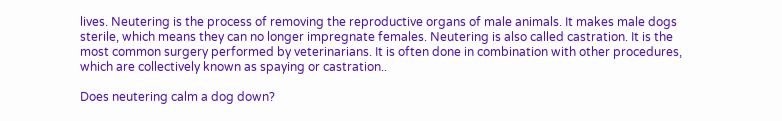lives. Neutering is the process of removing the reproductive organs of male animals. It makes male dogs sterile, which means they can no longer impregnate females. Neutering is also called castration. It is the most common surgery performed by veterinarians. It is often done in combination with other procedures, which are collectively known as spaying or castration..

Does neutering calm a dog down?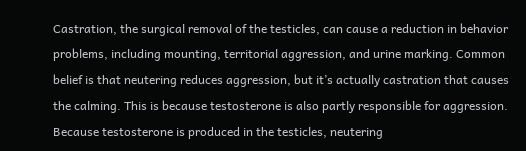Castration, the surgical removal of the testicles, can cause a reduction in behavior problems, including mounting, territorial aggression, and urine marking. Common belief is that neutering reduces aggression, but it’s actually castration that causes the calming. This is because testosterone is also partly responsible for aggression. Because testosterone is produced in the testicles, neutering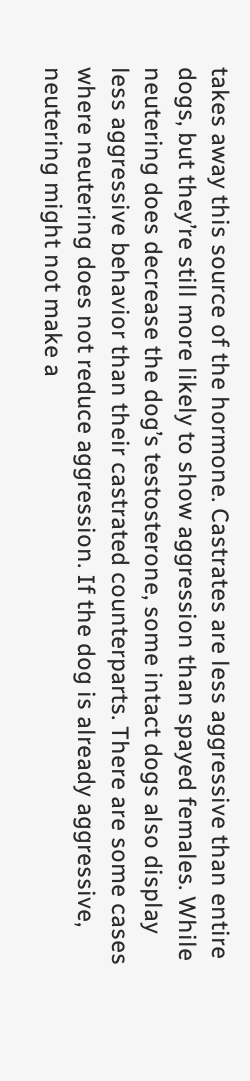takes away this source of the hormone. Castrates are less aggressive than entire dogs, but they’re still more likely to show aggression than spayed females. While neutering does decrease the dog’s testosterone, some intact dogs also display less aggressive behavior than their castrated counterparts. There are some cases where neutering does not reduce aggression. If the dog is already aggressive, neutering might not make a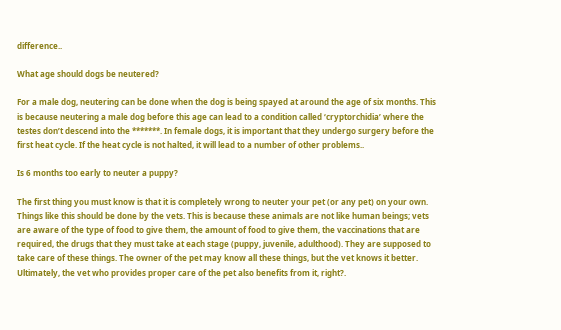difference..

What age should dogs be neutered?

For a male dog, neutering can be done when the dog is being spayed at around the age of six months. This is because neutering a male dog before this age can lead to a condition called ‘cryptorchidia’ where the testes don’t descend into the *******. In female dogs, it is important that they undergo surgery before the first heat cycle. If the heat cycle is not halted, it will lead to a number of other problems..

Is 6 months too early to neuter a puppy?

The first thing you must know is that it is completely wrong to neuter your pet (or any pet) on your own. Things like this should be done by the vets. This is because these animals are not like human beings; vets are aware of the type of food to give them, the amount of food to give them, the vaccinations that are required, the drugs that they must take at each stage (puppy, juvenile, adulthood). They are supposed to take care of these things. The owner of the pet may know all these things, but the vet knows it better. Ultimately, the vet who provides proper care of the pet also benefits from it, right?.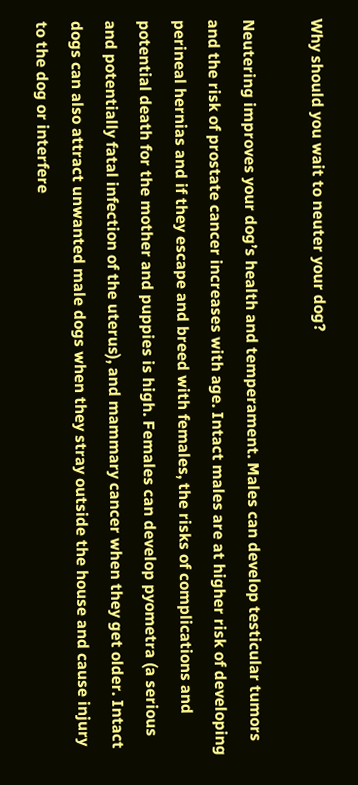Why should you wait to neuter your dog?

Neutering improves your dog’s health and temperament. Males can develop testicular tumors and the risk of prostate cancer increases with age. Intact males are at higher risk of developing perineal hernias and if they escape and breed with females, the risks of complications and potential death for the mother and puppies is high. Females can develop pyometra (a serious and potentially fatal infection of the uterus), and mammary cancer when they get older. Intact dogs can also attract unwanted male dogs when they stray outside the house and cause injury to the dog or interfere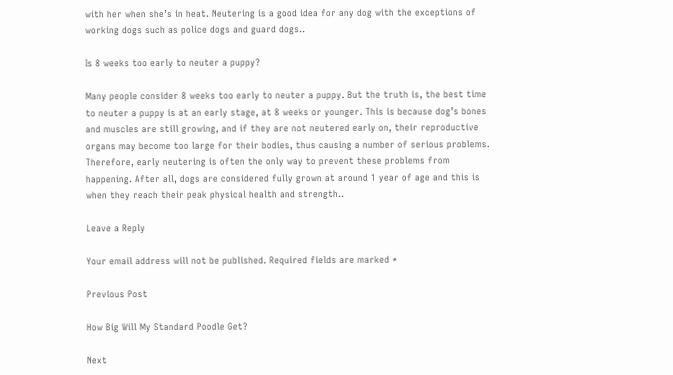with her when she’s in heat. Neutering is a good idea for any dog with the exceptions of working dogs such as police dogs and guard dogs..

Is 8 weeks too early to neuter a puppy?

Many people consider 8 weeks too early to neuter a puppy. But the truth is, the best time to neuter a puppy is at an early stage, at 8 weeks or younger. This is because dog’s bones and muscles are still growing, and if they are not neutered early on, their reproductive organs may become too large for their bodies, thus causing a number of serious problems. Therefore, early neutering is often the only way to prevent these problems from happening. After all, dogs are considered fully grown at around 1 year of age and this is when they reach their peak physical health and strength..

Leave a Reply

Your email address will not be published. Required fields are marked *

Previous Post

How Big Will My Standard Poodle Get?

Next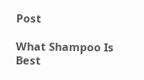Post

What Shampoo Is Best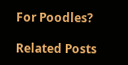For Poodles?

Related Posts